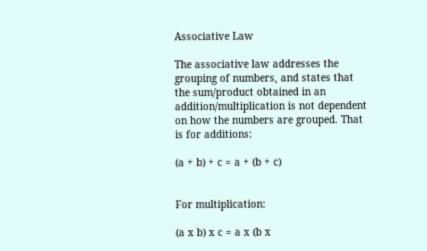Associative Law

The associative law addresses the grouping of numbers, and states that the sum/product obtained in an addition/multiplication is not dependent on how the numbers are grouped. That is for additions:

(a + b) + c = a + (b + c)


For multiplication:

(a x b) x c = a x (b x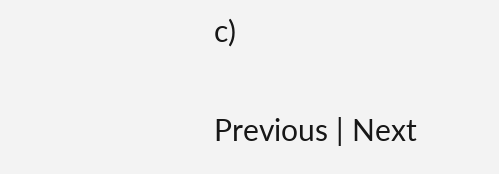c)


Previous | Next